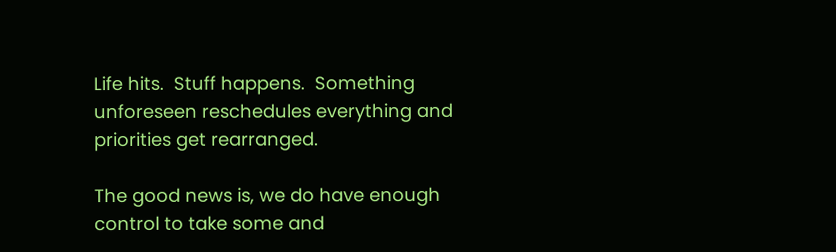Life hits.  Stuff happens.  Something unforeseen reschedules everything and priorities get rearranged.

The good news is, we do have enough control to take some and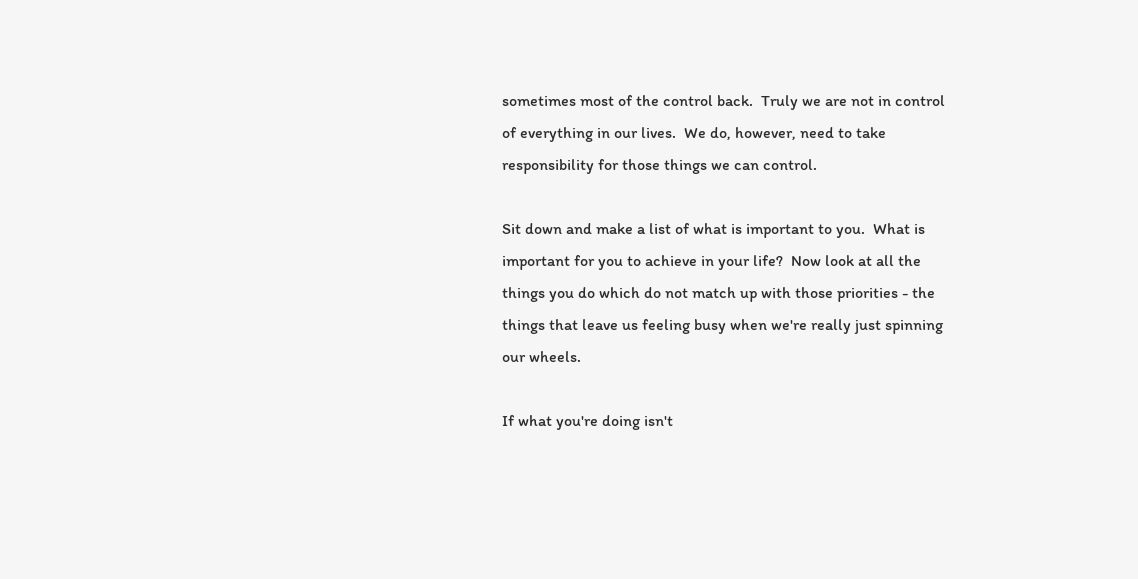sometimes most of the control back.  Truly we are not in control of everything in our lives.  We do, however, need to take responsibility for those things we can control.

Sit down and make a list of what is important to you.  What is important for you to achieve in your life?  Now look at all the things you do which do not match up with those priorities - the things that leave us feeling busy when we're really just spinning our wheels.

If what you're doing isn't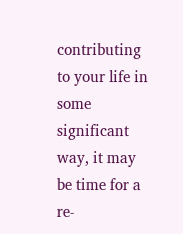contributing to your life in some significant way, it may be time for a re-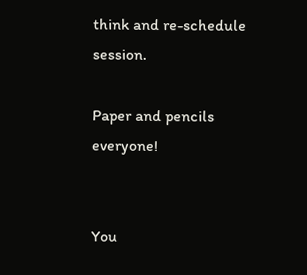think and re-schedule session.

Paper and pencils everyone!


You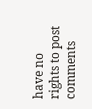have no rights to post comments